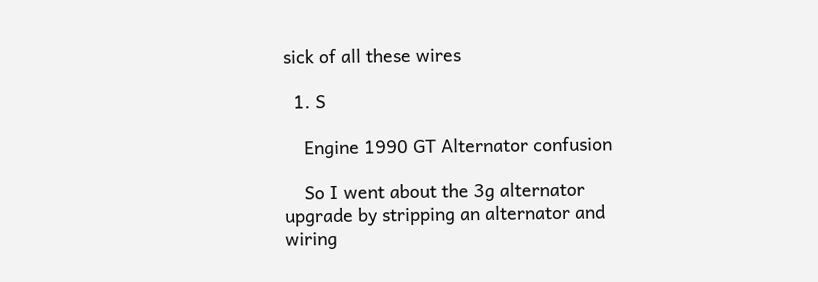sick of all these wires

  1. S

    Engine 1990 GT Alternator confusion

    So I went about the 3g alternator upgrade by stripping an alternator and wiring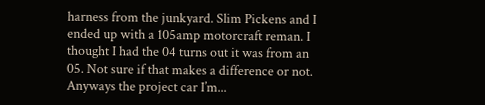harness from the junkyard. Slim Pickens and I ended up with a 105amp motorcraft reman. I thought I had the 04 turns out it was from an 05. Not sure if that makes a difference or not. Anyways the project car I’m...